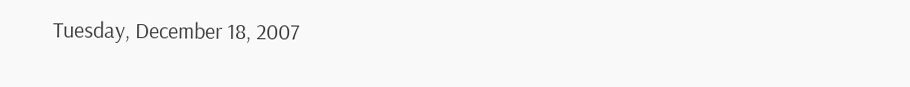Tuesday, December 18, 2007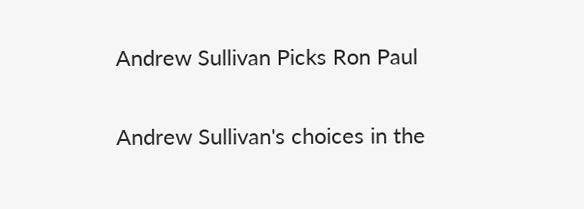Andrew Sullivan Picks Ron Paul

Andrew Sullivan's choices in the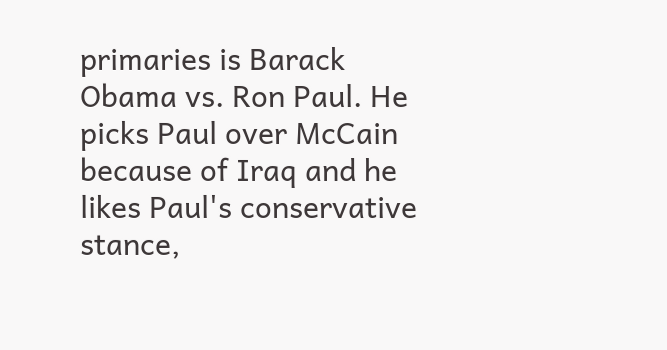primaries is Barack Obama vs. Ron Paul. He picks Paul over McCain because of Iraq and he likes Paul's conservative stance,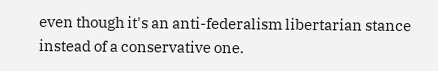even though it's an anti-federalism libertarian stance instead of a conservative one.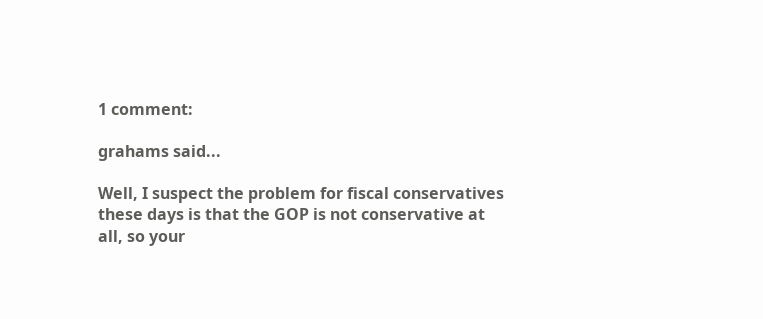1 comment:

grahams said...

Well, I suspect the problem for fiscal conservatives these days is that the GOP is not conservative at all, so your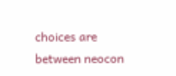choices are between neocon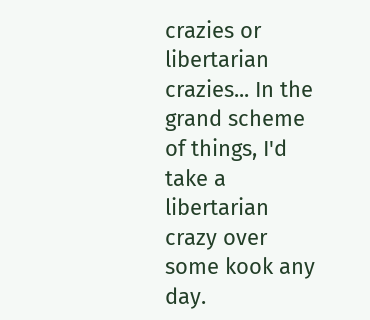crazies or libertarian crazies... In the grand scheme of things, I'd take a libertarian crazy over some kook any day.